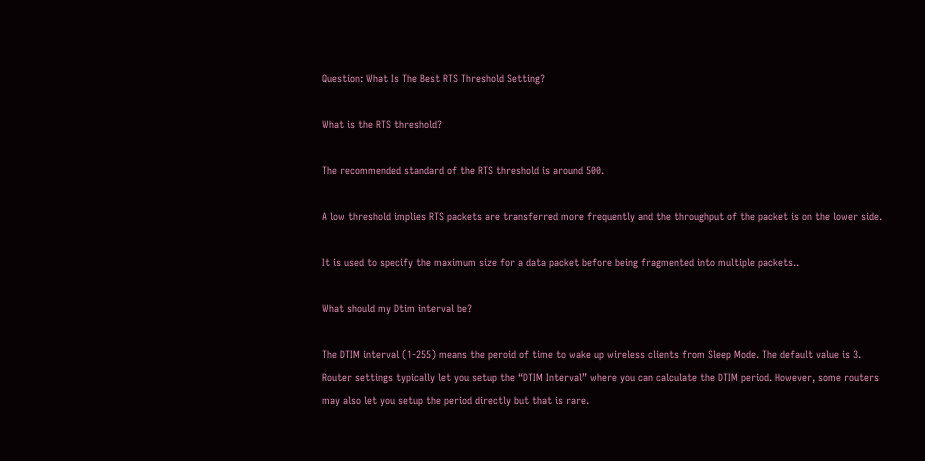Question: What Is The Best RTS Threshold Setting?

What is the RTS threshold?

The recommended standard of the RTS threshold is around 500.

A low threshold implies RTS packets are transferred more frequently and the throughput of the packet is on the lower side.

It is used to specify the maximum size for a data packet before being fragmented into multiple packets..

What should my Dtim interval be?

The DTIM interval (1-255) means the peroid of time to wake up wireless clients from Sleep Mode. The default value is 3. Router settings typically let you setup the “DTIM Interval” where you can calculate the DTIM period. However, some routers may also let you setup the period directly but that is rare.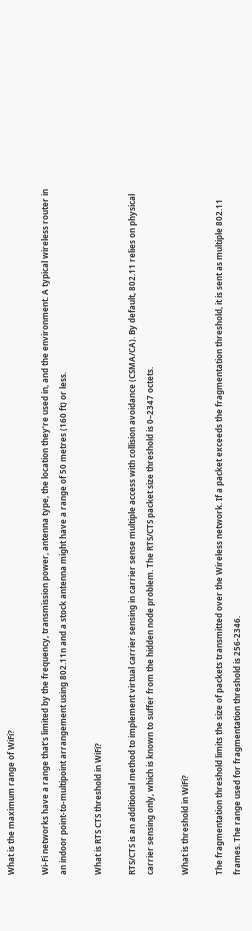What is the maximum range of WiFi?

Wi-Fi networks have a range that’s limited by the frequency, transmission power, antenna type, the location they’re used in, and the environment. A typical wireless router in an indoor point-to-multipoint arrangement using 802.11n and a stock antenna might have a range of 50 metres (160 ft) or less.

What is RTS CTS threshold in WiFi?

RTS/CTS is an additional method to implement virtual carrier sensing in carrier sense multiple access with collision avoidance (CSMA/CA). By default, 802.11 relies on physical carrier sensing only, which is known to suffer from the hidden node problem. The RTS/CTS packet size threshold is 0–2347 octets.

What is threshold in WiFi?

The fragmentation threshold limits the size of packets transmitted over the Wireless network. If a packet exceeds the fragmentation threshold, it is sent as multiple 802.11 frames. The range used for fragmentation threshold is 256-2346.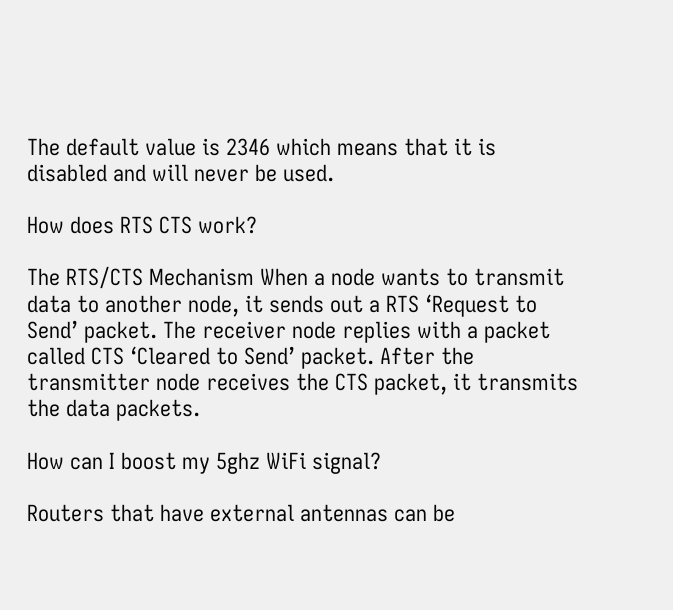The default value is 2346 which means that it is disabled and will never be used.

How does RTS CTS work?

The RTS/CTS Mechanism When a node wants to transmit data to another node, it sends out a RTS ‘Request to Send’ packet. The receiver node replies with a packet called CTS ‘Cleared to Send’ packet. After the transmitter node receives the CTS packet, it transmits the data packets.

How can I boost my 5ghz WiFi signal?

Routers that have external antennas can be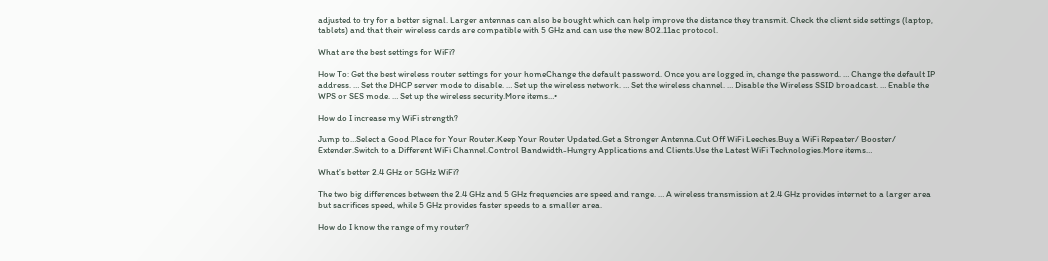adjusted to try for a better signal. Larger antennas can also be bought which can help improve the distance they transmit. Check the client side settings (laptop, tablets) and that their wireless cards are compatible with 5 GHz and can use the new 802.11ac protocol.

What are the best settings for WiFi?

How To: Get the best wireless router settings for your homeChange the default password. Once you are logged in, change the password. … Change the default IP address. … Set the DHCP server mode to disable. … Set up the wireless network. … Set the wireless channel. … Disable the Wireless SSID broadcast. … Enable the WPS or SES mode. … Set up the wireless security.More items…•

How do I increase my WiFi strength?

Jump to…Select a Good Place for Your Router.Keep Your Router Updated.Get a Stronger Antenna.Cut Off WiFi Leeches.Buy a WiFi Repeater/ Booster/ Extender.Switch to a Different WiFi Channel.Control Bandwidth-Hungry Applications and Clients.Use the Latest WiFi Technologies.More items…

What’s better 2.4 GHz or 5GHz WiFi?

The two big differences between the 2.4 GHz and 5 GHz frequencies are speed and range. … A wireless transmission at 2.4 GHz provides internet to a larger area but sacrifices speed, while 5 GHz provides faster speeds to a smaller area.

How do I know the range of my router?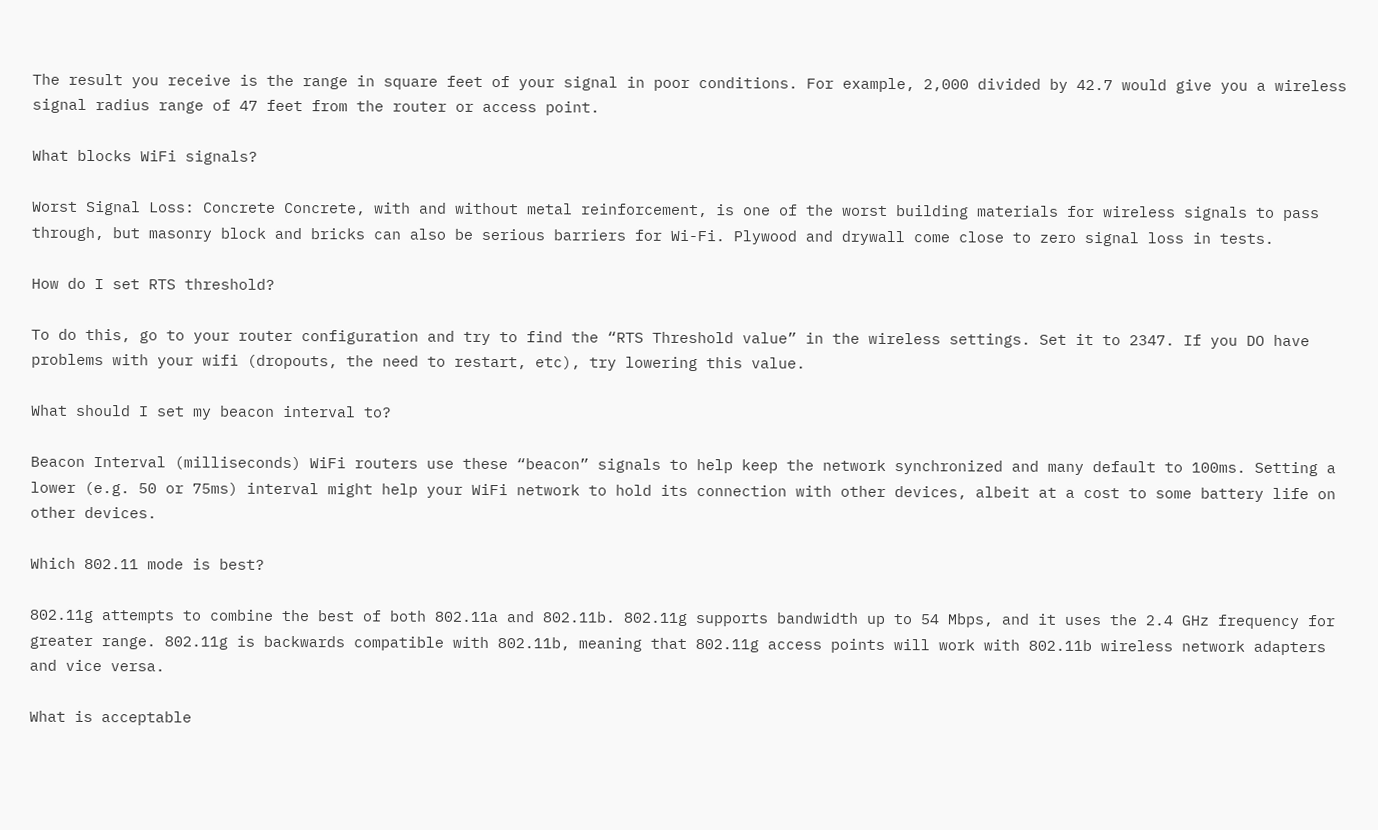The result you receive is the range in square feet of your signal in poor conditions. For example, 2,000 divided by 42.7 would give you a wireless signal radius range of 47 feet from the router or access point.

What blocks WiFi signals?

Worst Signal Loss: Concrete Concrete, with and without metal reinforcement, is one of the worst building materials for wireless signals to pass through, but masonry block and bricks can also be serious barriers for Wi-Fi. Plywood and drywall come close to zero signal loss in tests.

How do I set RTS threshold?

To do this, go to your router configuration and try to find the “RTS Threshold value” in the wireless settings. Set it to 2347. If you DO have problems with your wifi (dropouts, the need to restart, etc), try lowering this value.

What should I set my beacon interval to?

Beacon Interval (milliseconds) WiFi routers use these “beacon” signals to help keep the network synchronized and many default to 100ms. Setting a lower (e.g. 50 or 75ms) interval might help your WiFi network to hold its connection with other devices, albeit at a cost to some battery life on other devices.

Which 802.11 mode is best?

802.11g attempts to combine the best of both 802.11a and 802.11b. 802.11g supports bandwidth up to 54 Mbps, and it uses the 2.4 GHz frequency for greater range. 802.11g is backwards compatible with 802.11b, meaning that 802.11g access points will work with 802.11b wireless network adapters and vice versa.

What is acceptable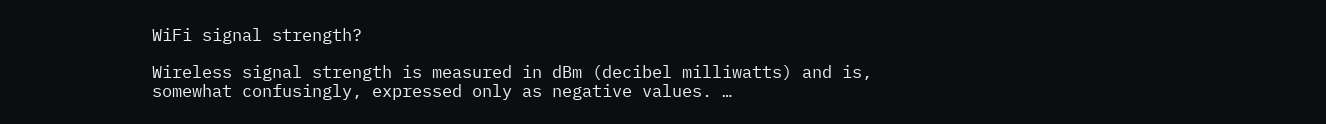WiFi signal strength?

Wireless signal strength is measured in dBm (decibel milliwatts) and is, somewhat confusingly, expressed only as negative values. …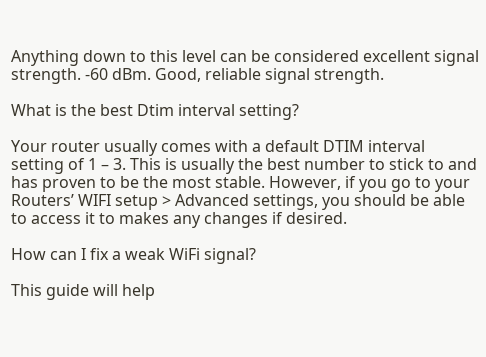Anything down to this level can be considered excellent signal strength. -60 dBm. Good, reliable signal strength.

What is the best Dtim interval setting?

Your router usually comes with a default DTIM interval setting of 1 – 3. This is usually the best number to stick to and has proven to be the most stable. However, if you go to your Routers’ WIFI setup > Advanced settings, you should be able to access it to makes any changes if desired.

How can I fix a weak WiFi signal?

This guide will help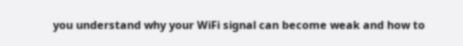you understand why your WiFi signal can become weak and how to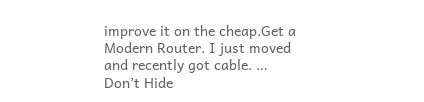improve it on the cheap.Get a Modern Router. I just moved and recently got cable. … Don’t Hide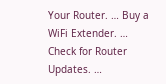Your Router. … Buy a WiFi Extender. … Check for Router Updates. …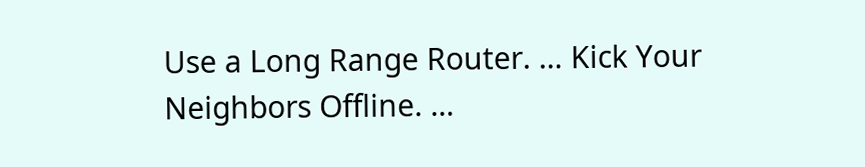Use a Long Range Router. … Kick Your Neighbors Offline. …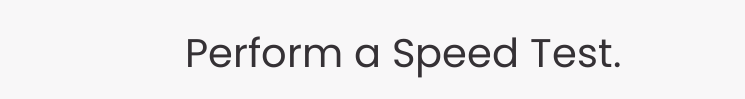Perform a Speed Test.